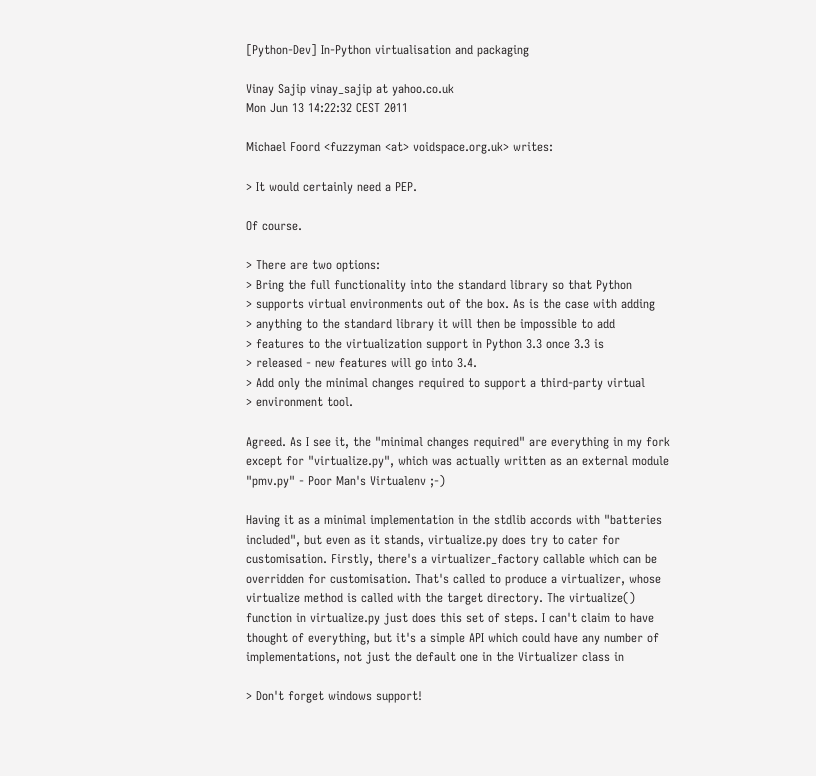[Python-Dev] In-Python virtualisation and packaging

Vinay Sajip vinay_sajip at yahoo.co.uk
Mon Jun 13 14:22:32 CEST 2011

Michael Foord <fuzzyman <at> voidspace.org.uk> writes:

> It would certainly need a PEP.

Of course.

> There are two options:
> Bring the full functionality into the standard library so that Python
> supports virtual environments out of the box. As is the case with adding
> anything to the standard library it will then be impossible to add
> features to the virtualization support in Python 3.3 once 3.3 is
> released - new features will go into 3.4.
> Add only the minimal changes required to support a third-party virtual
> environment tool.

Agreed. As I see it, the "minimal changes required" are everything in my fork
except for "virtualize.py", which was actually written as an external module
"pmv.py" - Poor Man's Virtualenv ;-)

Having it as a minimal implementation in the stdlib accords with "batteries
included", but even as it stands, virtualize.py does try to cater for
customisation. Firstly, there's a virtualizer_factory callable which can be
overridden for customisation. That's called to produce a virtualizer, whose
virtualize method is called with the target directory. The virtualize()
function in virtualize.py just does this set of steps. I can't claim to have
thought of everything, but it's a simple API which could have any number of
implementations, not just the default one in the Virtualizer class in

> Don't forget windows support!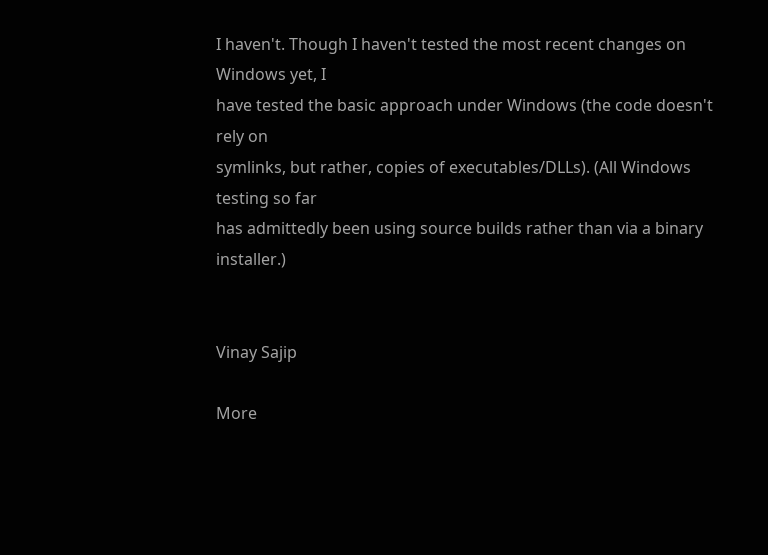I haven't. Though I haven't tested the most recent changes on Windows yet, I
have tested the basic approach under Windows (the code doesn't rely on
symlinks, but rather, copies of executables/DLLs). (All Windows testing so far
has admittedly been using source builds rather than via a binary installer.)


Vinay Sajip

More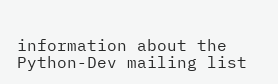information about the Python-Dev mailing list